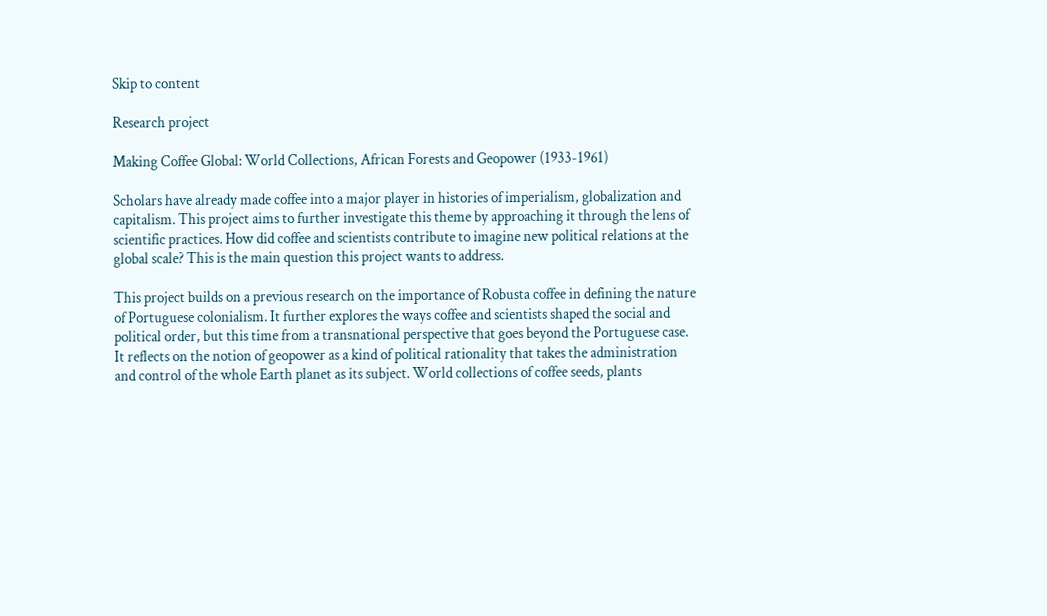Skip to content

Research project

Making Coffee Global: World Collections, African Forests and Geopower (1933-1961)

Scholars have already made coffee into a major player in histories of imperialism, globalization and capitalism. This project aims to further investigate this theme by approaching it through the lens of scientific practices. How did coffee and scientists contribute to imagine new political relations at the global scale? This is the main question this project wants to address.

This project builds on a previous research on the importance of Robusta coffee in defining the nature of Portuguese colonialism. It further explores the ways coffee and scientists shaped the social and political order, but this time from a transnational perspective that goes beyond the Portuguese case. It reflects on the notion of geopower as a kind of political rationality that takes the administration and control of the whole Earth planet as its subject. World collections of coffee seeds, plants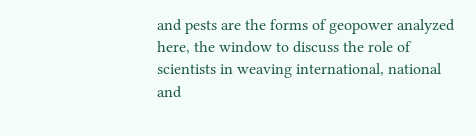and pests are the forms of geopower analyzed here, the window to discuss the role of scientists in weaving international, national and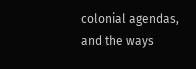colonial agendas, and the ways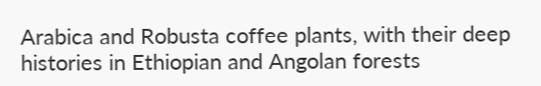Arabica and Robusta coffee plants, with their deep histories in Ethiopian and Angolan forests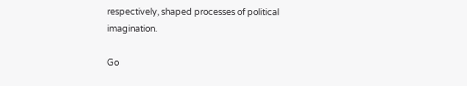respectively, shaped processes of political imagination.

Go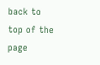back to top of the page